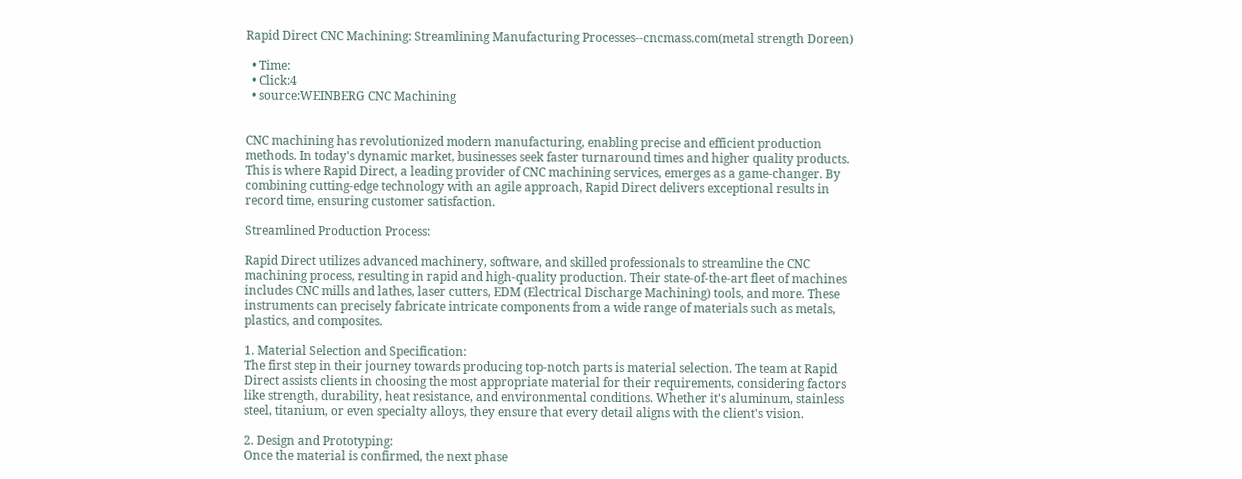Rapid Direct CNC Machining: Streamlining Manufacturing Processes--cncmass.com(metal strength Doreen)

  • Time:
  • Click:4
  • source:WEINBERG CNC Machining


CNC machining has revolutionized modern manufacturing, enabling precise and efficient production methods. In today's dynamic market, businesses seek faster turnaround times and higher quality products. This is where Rapid Direct, a leading provider of CNC machining services, emerges as a game-changer. By combining cutting-edge technology with an agile approach, Rapid Direct delivers exceptional results in record time, ensuring customer satisfaction.

Streamlined Production Process:

Rapid Direct utilizes advanced machinery, software, and skilled professionals to streamline the CNC machining process, resulting in rapid and high-quality production. Their state-of-the-art fleet of machines includes CNC mills and lathes, laser cutters, EDM (Electrical Discharge Machining) tools, and more. These instruments can precisely fabricate intricate components from a wide range of materials such as metals, plastics, and composites.

1. Material Selection and Specification:
The first step in their journey towards producing top-notch parts is material selection. The team at Rapid Direct assists clients in choosing the most appropriate material for their requirements, considering factors like strength, durability, heat resistance, and environmental conditions. Whether it's aluminum, stainless steel, titanium, or even specialty alloys, they ensure that every detail aligns with the client's vision.

2. Design and Prototyping:
Once the material is confirmed, the next phase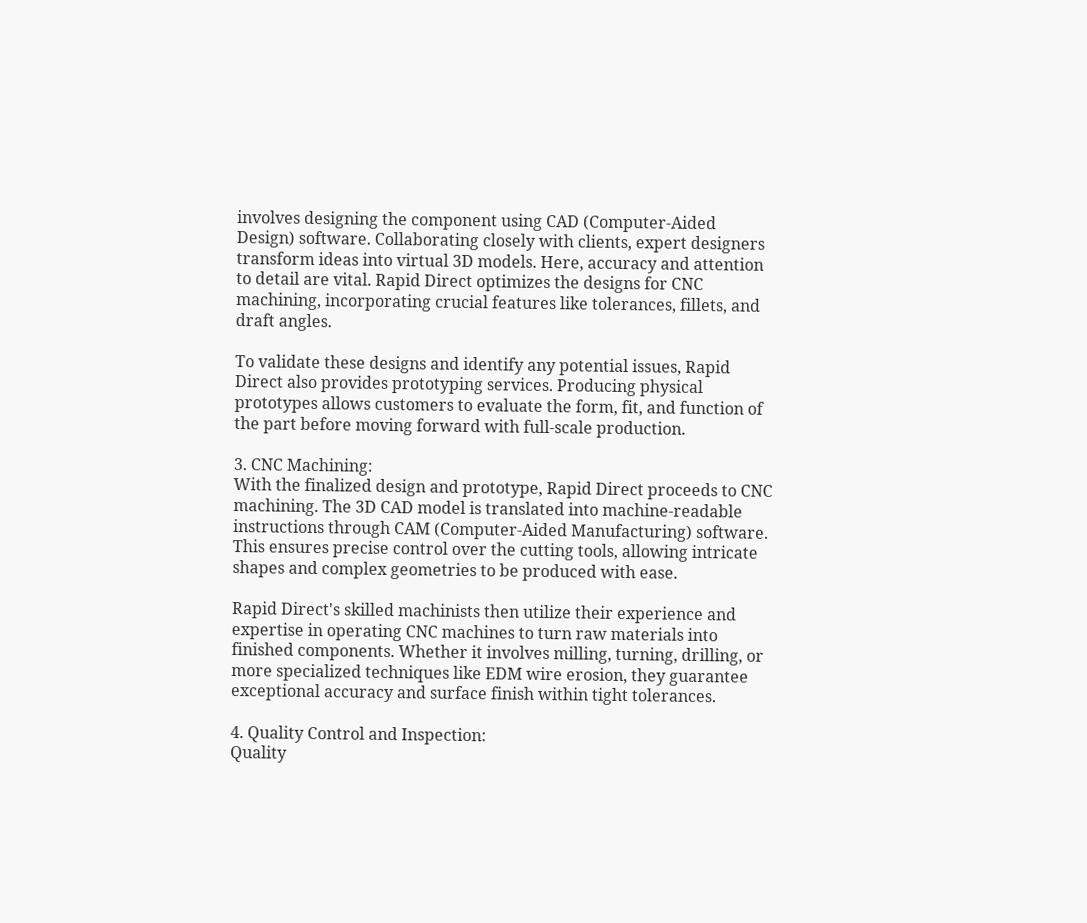involves designing the component using CAD (Computer-Aided Design) software. Collaborating closely with clients, expert designers transform ideas into virtual 3D models. Here, accuracy and attention to detail are vital. Rapid Direct optimizes the designs for CNC machining, incorporating crucial features like tolerances, fillets, and draft angles.

To validate these designs and identify any potential issues, Rapid Direct also provides prototyping services. Producing physical prototypes allows customers to evaluate the form, fit, and function of the part before moving forward with full-scale production.

3. CNC Machining:
With the finalized design and prototype, Rapid Direct proceeds to CNC machining. The 3D CAD model is translated into machine-readable instructions through CAM (Computer-Aided Manufacturing) software. This ensures precise control over the cutting tools, allowing intricate shapes and complex geometries to be produced with ease.

Rapid Direct's skilled machinists then utilize their experience and expertise in operating CNC machines to turn raw materials into finished components. Whether it involves milling, turning, drilling, or more specialized techniques like EDM wire erosion, they guarantee exceptional accuracy and surface finish within tight tolerances.

4. Quality Control and Inspection:
Quality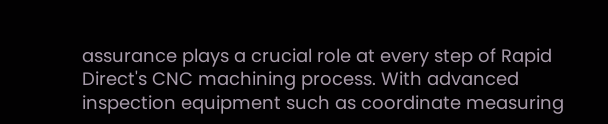assurance plays a crucial role at every step of Rapid Direct's CNC machining process. With advanced inspection equipment such as coordinate measuring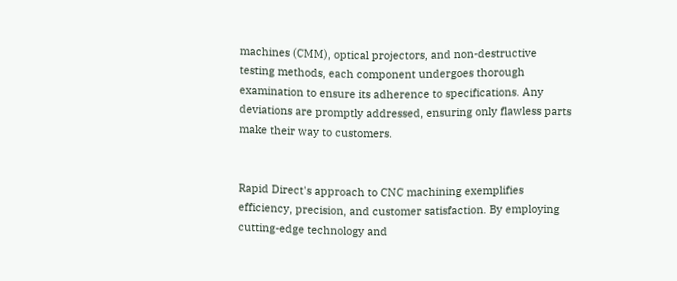machines (CMM), optical projectors, and non-destructive testing methods, each component undergoes thorough examination to ensure its adherence to specifications. Any deviations are promptly addressed, ensuring only flawless parts make their way to customers.


Rapid Direct's approach to CNC machining exemplifies efficiency, precision, and customer satisfaction. By employing cutting-edge technology and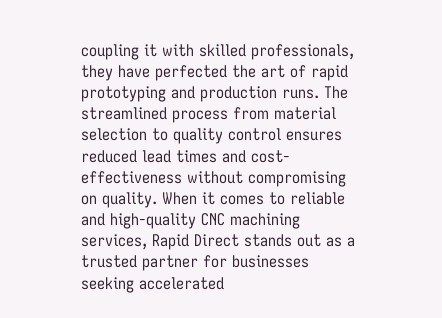coupling it with skilled professionals, they have perfected the art of rapid prototyping and production runs. The streamlined process from material selection to quality control ensures reduced lead times and cost-effectiveness without compromising on quality. When it comes to reliable and high-quality CNC machining services, Rapid Direct stands out as a trusted partner for businesses seeking accelerated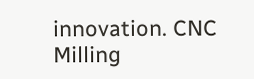innovation. CNC Milling